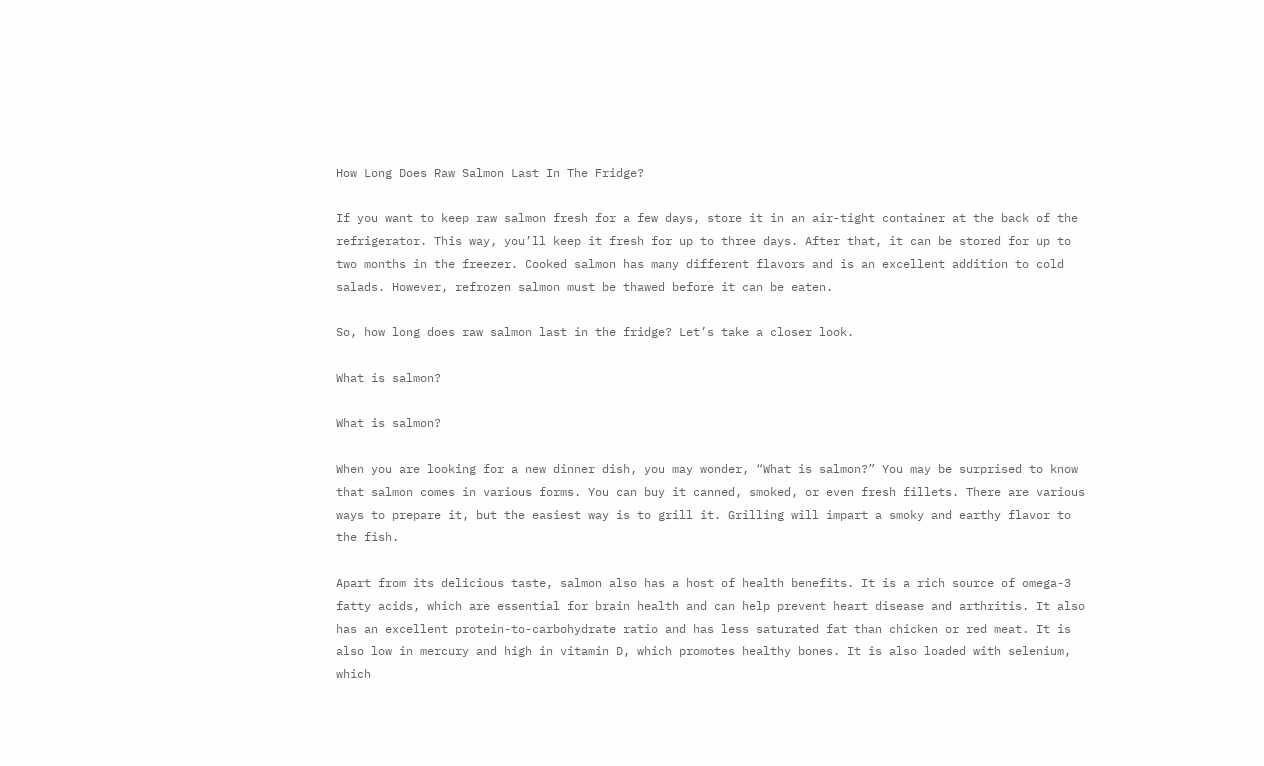How Long Does Raw Salmon Last In The Fridge?

If you want to keep raw salmon fresh for a few days, store it in an air-tight container at the back of the refrigerator. This way, you’ll keep it fresh for up to three days. After that, it can be stored for up to two months in the freezer. Cooked salmon has many different flavors and is an excellent addition to cold salads. However, refrozen salmon must be thawed before it can be eaten.

So, how long does raw salmon last in the fridge? Let’s take a closer look.

What is salmon?

What is salmon?

When you are looking for a new dinner dish, you may wonder, “What is salmon?” You may be surprised to know that salmon comes in various forms. You can buy it canned, smoked, or even fresh fillets. There are various ways to prepare it, but the easiest way is to grill it. Grilling will impart a smoky and earthy flavor to the fish.

Apart from its delicious taste, salmon also has a host of health benefits. It is a rich source of omega-3 fatty acids, which are essential for brain health and can help prevent heart disease and arthritis. It also has an excellent protein-to-carbohydrate ratio and has less saturated fat than chicken or red meat. It is also low in mercury and high in vitamin D, which promotes healthy bones. It is also loaded with selenium, which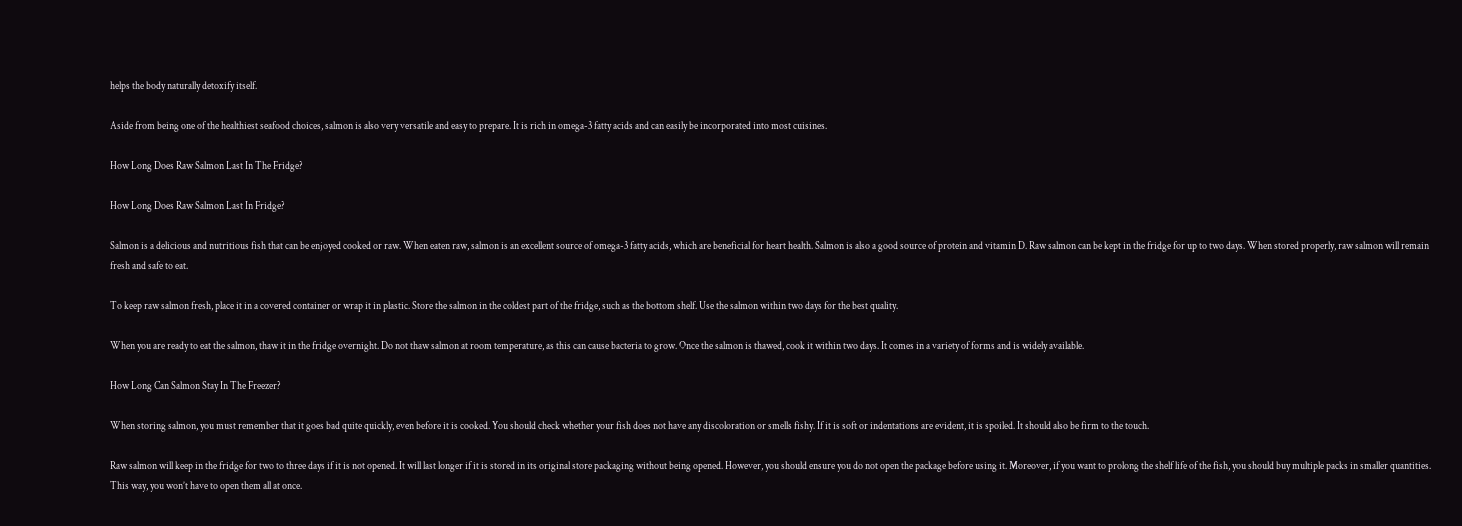helps the body naturally detoxify itself.

Aside from being one of the healthiest seafood choices, salmon is also very versatile and easy to prepare. It is rich in omega-3 fatty acids and can easily be incorporated into most cuisines.

How Long Does Raw Salmon Last In The Fridge?

How Long Does Raw Salmon Last In Fridge?

Salmon is a delicious and nutritious fish that can be enjoyed cooked or raw. When eaten raw, salmon is an excellent source of omega-3 fatty acids, which are beneficial for heart health. Salmon is also a good source of protein and vitamin D. Raw salmon can be kept in the fridge for up to two days. When stored properly, raw salmon will remain fresh and safe to eat.

To keep raw salmon fresh, place it in a covered container or wrap it in plastic. Store the salmon in the coldest part of the fridge, such as the bottom shelf. Use the salmon within two days for the best quality.

When you are ready to eat the salmon, thaw it in the fridge overnight. Do not thaw salmon at room temperature, as this can cause bacteria to grow. Once the salmon is thawed, cook it within two days. It comes in a variety of forms and is widely available.

How Long Can Salmon Stay In The Freezer?

When storing salmon, you must remember that it goes bad quite quickly, even before it is cooked. You should check whether your fish does not have any discoloration or smells fishy. If it is soft or indentations are evident, it is spoiled. It should also be firm to the touch.

Raw salmon will keep in the fridge for two to three days if it is not opened. It will last longer if it is stored in its original store packaging without being opened. However, you should ensure you do not open the package before using it. Moreover, if you want to prolong the shelf life of the fish, you should buy multiple packs in smaller quantities. This way, you won’t have to open them all at once.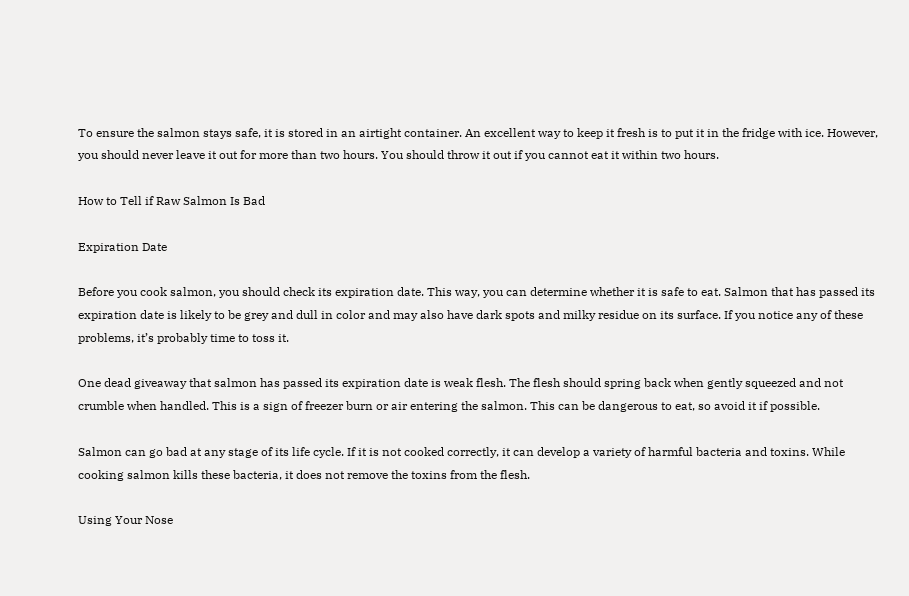To ensure the salmon stays safe, it is stored in an airtight container. An excellent way to keep it fresh is to put it in the fridge with ice. However, you should never leave it out for more than two hours. You should throw it out if you cannot eat it within two hours.

How to Tell if Raw Salmon Is Bad

Expiration Date

Before you cook salmon, you should check its expiration date. This way, you can determine whether it is safe to eat. Salmon that has passed its expiration date is likely to be grey and dull in color and may also have dark spots and milky residue on its surface. If you notice any of these problems, it’s probably time to toss it.

One dead giveaway that salmon has passed its expiration date is weak flesh. The flesh should spring back when gently squeezed and not crumble when handled. This is a sign of freezer burn or air entering the salmon. This can be dangerous to eat, so avoid it if possible.

Salmon can go bad at any stage of its life cycle. If it is not cooked correctly, it can develop a variety of harmful bacteria and toxins. While cooking salmon kills these bacteria, it does not remove the toxins from the flesh.

Using Your Nose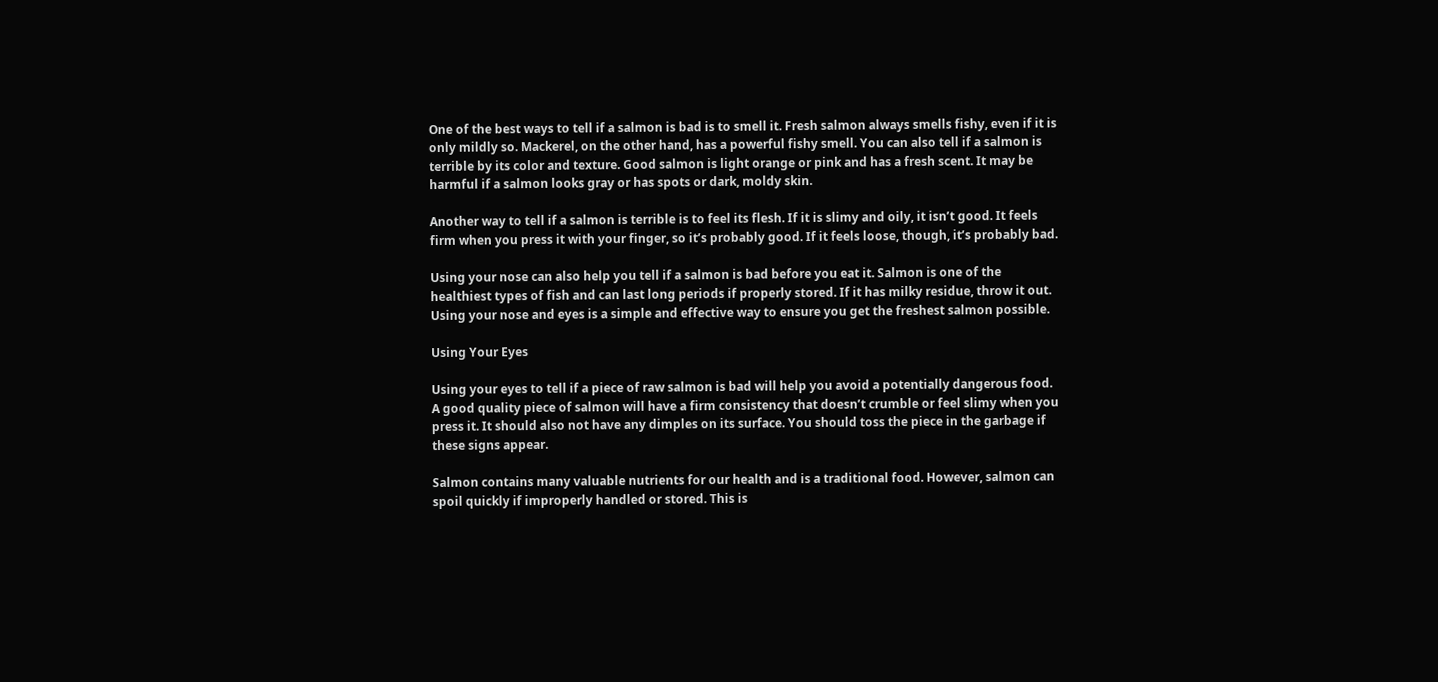One of the best ways to tell if a salmon is bad is to smell it. Fresh salmon always smells fishy, even if it is only mildly so. Mackerel, on the other hand, has a powerful fishy smell. You can also tell if a salmon is terrible by its color and texture. Good salmon is light orange or pink and has a fresh scent. It may be harmful if a salmon looks gray or has spots or dark, moldy skin.

Another way to tell if a salmon is terrible is to feel its flesh. If it is slimy and oily, it isn’t good. It feels firm when you press it with your finger, so it’s probably good. If it feels loose, though, it’s probably bad.

Using your nose can also help you tell if a salmon is bad before you eat it. Salmon is one of the healthiest types of fish and can last long periods if properly stored. If it has milky residue, throw it out. Using your nose and eyes is a simple and effective way to ensure you get the freshest salmon possible.

Using Your Eyes

Using your eyes to tell if a piece of raw salmon is bad will help you avoid a potentially dangerous food. A good quality piece of salmon will have a firm consistency that doesn’t crumble or feel slimy when you press it. It should also not have any dimples on its surface. You should toss the piece in the garbage if these signs appear.

Salmon contains many valuable nutrients for our health and is a traditional food. However, salmon can spoil quickly if improperly handled or stored. This is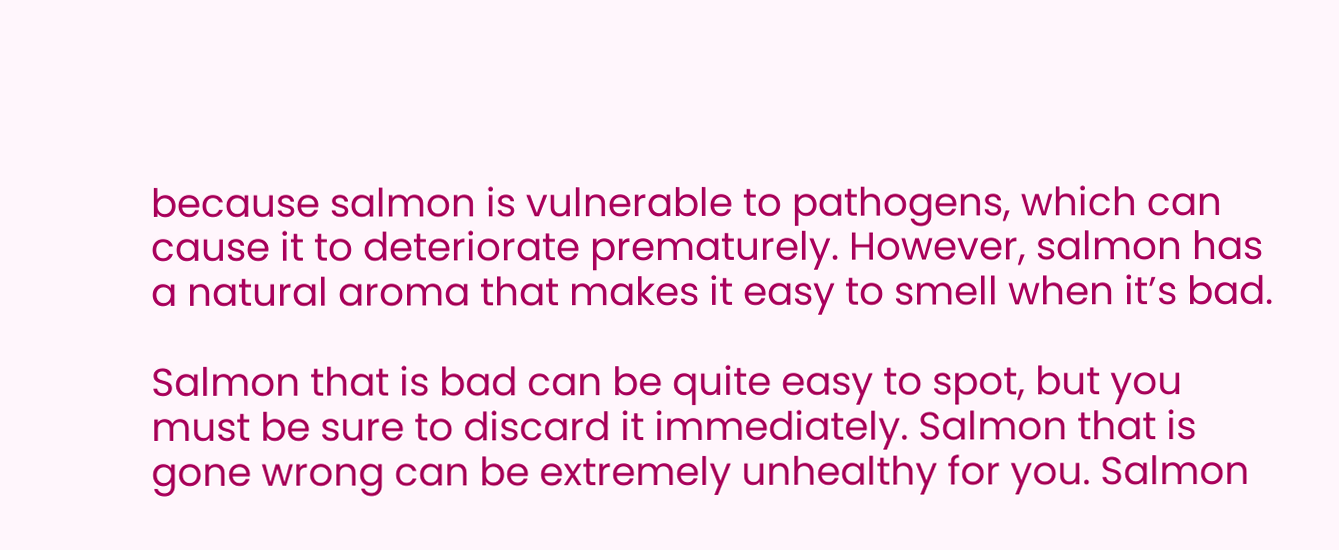because salmon is vulnerable to pathogens, which can cause it to deteriorate prematurely. However, salmon has a natural aroma that makes it easy to smell when it’s bad.

Salmon that is bad can be quite easy to spot, but you must be sure to discard it immediately. Salmon that is gone wrong can be extremely unhealthy for you. Salmon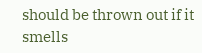should be thrown out if it smells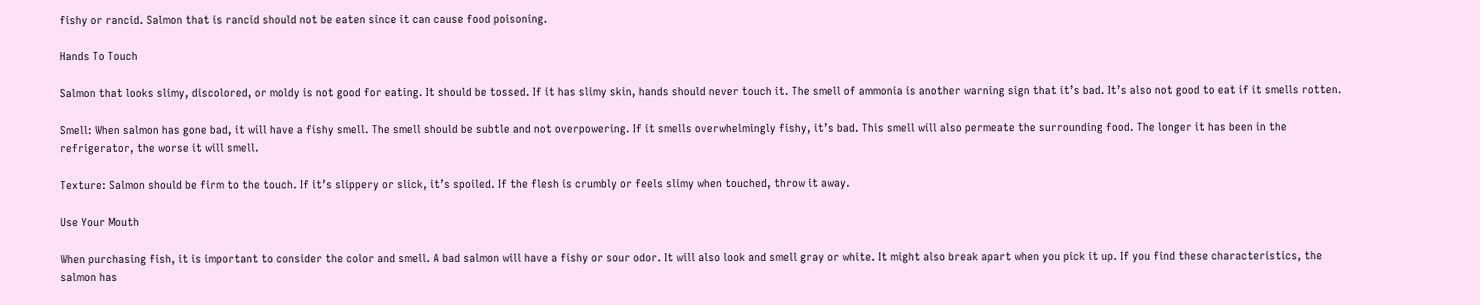fishy or rancid. Salmon that is rancid should not be eaten since it can cause food poisoning.

Hands To Touch

Salmon that looks slimy, discolored, or moldy is not good for eating. It should be tossed. If it has slimy skin, hands should never touch it. The smell of ammonia is another warning sign that it’s bad. It’s also not good to eat if it smells rotten.

Smell: When salmon has gone bad, it will have a fishy smell. The smell should be subtle and not overpowering. If it smells overwhelmingly fishy, it’s bad. This smell will also permeate the surrounding food. The longer it has been in the refrigerator, the worse it will smell.

Texture: Salmon should be firm to the touch. If it’s slippery or slick, it’s spoiled. If the flesh is crumbly or feels slimy when touched, throw it away.

Use Your Mouth

When purchasing fish, it is important to consider the color and smell. A bad salmon will have a fishy or sour odor. It will also look and smell gray or white. It might also break apart when you pick it up. If you find these characteristics, the salmon has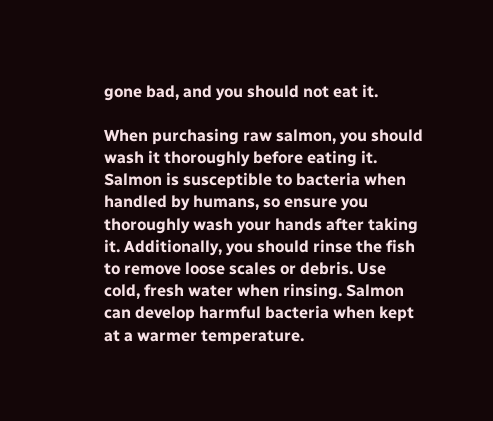gone bad, and you should not eat it.

When purchasing raw salmon, you should wash it thoroughly before eating it. Salmon is susceptible to bacteria when handled by humans, so ensure you thoroughly wash your hands after taking it. Additionally, you should rinse the fish to remove loose scales or debris. Use cold, fresh water when rinsing. Salmon can develop harmful bacteria when kept at a warmer temperature.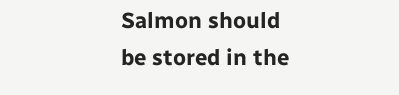Salmon should be stored in the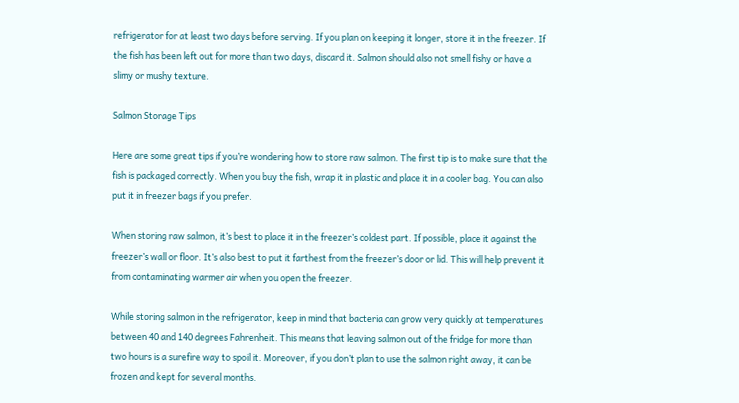refrigerator for at least two days before serving. If you plan on keeping it longer, store it in the freezer. If the fish has been left out for more than two days, discard it. Salmon should also not smell fishy or have a slimy or mushy texture.

Salmon Storage Tips

Here are some great tips if you’re wondering how to store raw salmon. The first tip is to make sure that the fish is packaged correctly. When you buy the fish, wrap it in plastic and place it in a cooler bag. You can also put it in freezer bags if you prefer.

When storing raw salmon, it’s best to place it in the freezer’s coldest part. If possible, place it against the freezer’s wall or floor. It’s also best to put it farthest from the freezer’s door or lid. This will help prevent it from contaminating warmer air when you open the freezer.

While storing salmon in the refrigerator, keep in mind that bacteria can grow very quickly at temperatures between 40 and 140 degrees Fahrenheit. This means that leaving salmon out of the fridge for more than two hours is a surefire way to spoil it. Moreover, if you don’t plan to use the salmon right away, it can be frozen and kept for several months.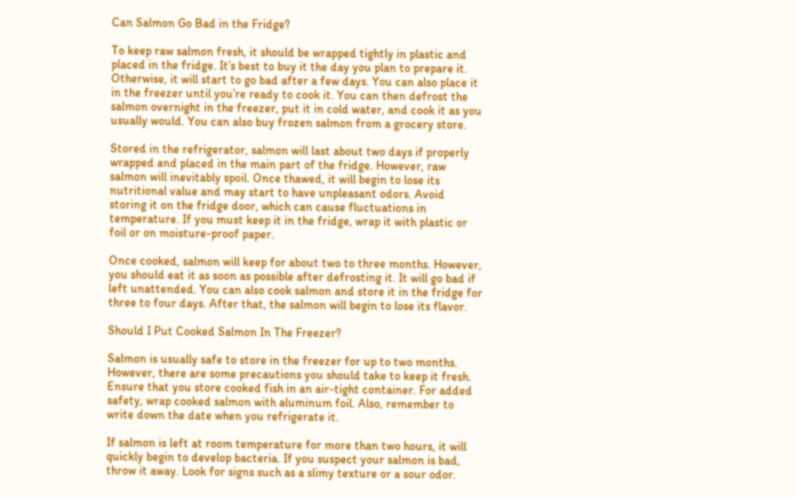Can Salmon Go Bad in the Fridge?

To keep raw salmon fresh, it should be wrapped tightly in plastic and placed in the fridge. It’s best to buy it the day you plan to prepare it. Otherwise, it will start to go bad after a few days. You can also place it in the freezer until you’re ready to cook it. You can then defrost the salmon overnight in the freezer, put it in cold water, and cook it as you usually would. You can also buy frozen salmon from a grocery store.

Stored in the refrigerator, salmon will last about two days if properly wrapped and placed in the main part of the fridge. However, raw salmon will inevitably spoil. Once thawed, it will begin to lose its nutritional value and may start to have unpleasant odors. Avoid storing it on the fridge door, which can cause fluctuations in temperature. If you must keep it in the fridge, wrap it with plastic or foil or on moisture-proof paper.

Once cooked, salmon will keep for about two to three months. However, you should eat it as soon as possible after defrosting it. It will go bad if left unattended. You can also cook salmon and store it in the fridge for three to four days. After that, the salmon will begin to lose its flavor.

Should I Put Cooked Salmon In The Freezer?

Salmon is usually safe to store in the freezer for up to two months. However, there are some precautions you should take to keep it fresh. Ensure that you store cooked fish in an air-tight container. For added safety, wrap cooked salmon with aluminum foil. Also, remember to write down the date when you refrigerate it.

If salmon is left at room temperature for more than two hours, it will quickly begin to develop bacteria. If you suspect your salmon is bad, throw it away. Look for signs such as a slimy texture or a sour odor.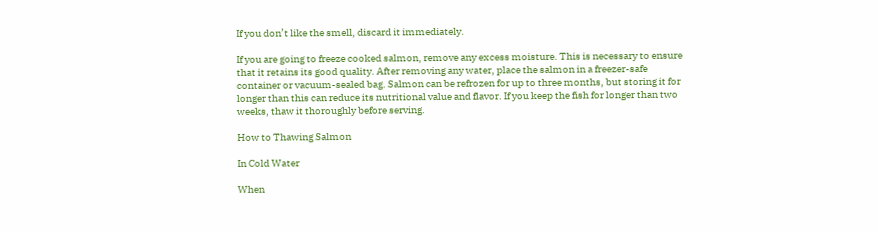If you don’t like the smell, discard it immediately.

If you are going to freeze cooked salmon, remove any excess moisture. This is necessary to ensure that it retains its good quality. After removing any water, place the salmon in a freezer-safe container or vacuum-sealed bag. Salmon can be refrozen for up to three months, but storing it for longer than this can reduce its nutritional value and flavor. If you keep the fish for longer than two weeks, thaw it thoroughly before serving.

How to Thawing Salmon

In Cold Water

When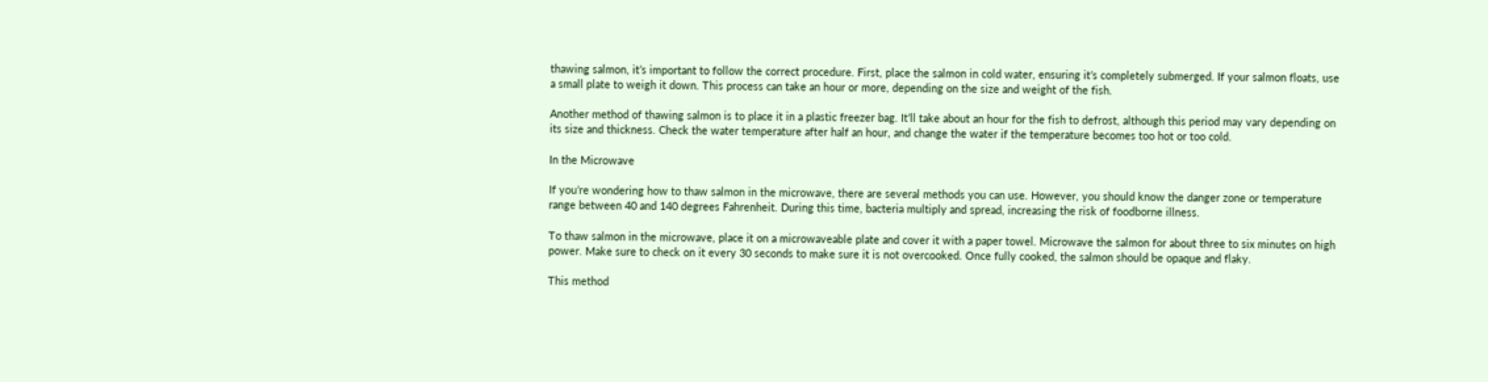thawing salmon, it’s important to follow the correct procedure. First, place the salmon in cold water, ensuring it’s completely submerged. If your salmon floats, use a small plate to weigh it down. This process can take an hour or more, depending on the size and weight of the fish.

Another method of thawing salmon is to place it in a plastic freezer bag. It’ll take about an hour for the fish to defrost, although this period may vary depending on its size and thickness. Check the water temperature after half an hour, and change the water if the temperature becomes too hot or too cold.

In the Microwave

If you’re wondering how to thaw salmon in the microwave, there are several methods you can use. However, you should know the danger zone or temperature range between 40 and 140 degrees Fahrenheit. During this time, bacteria multiply and spread, increasing the risk of foodborne illness.

To thaw salmon in the microwave, place it on a microwaveable plate and cover it with a paper towel. Microwave the salmon for about three to six minutes on high power. Make sure to check on it every 30 seconds to make sure it is not overcooked. Once fully cooked, the salmon should be opaque and flaky.

This method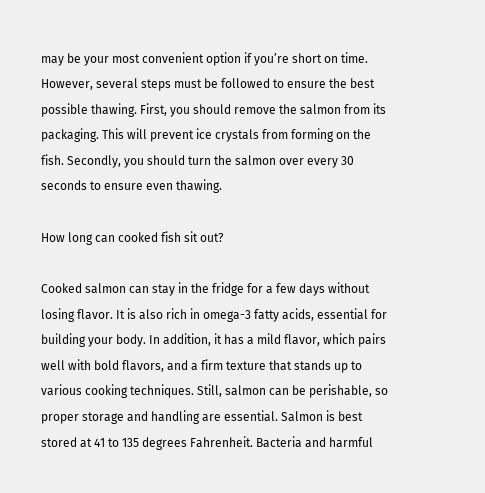may be your most convenient option if you’re short on time. However, several steps must be followed to ensure the best possible thawing. First, you should remove the salmon from its packaging. This will prevent ice crystals from forming on the fish. Secondly, you should turn the salmon over every 30 seconds to ensure even thawing.

How long can cooked fish sit out?

Cooked salmon can stay in the fridge for a few days without losing flavor. It is also rich in omega-3 fatty acids, essential for building your body. In addition, it has a mild flavor, which pairs well with bold flavors, and a firm texture that stands up to various cooking techniques. Still, salmon can be perishable, so proper storage and handling are essential. Salmon is best stored at 41 to 135 degrees Fahrenheit. Bacteria and harmful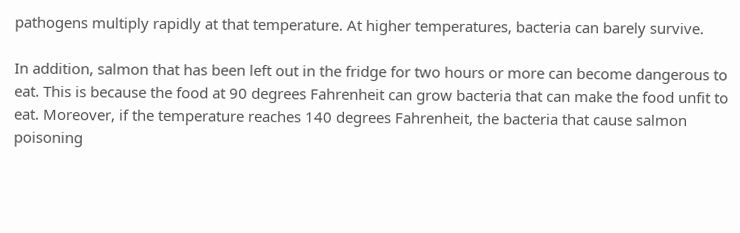pathogens multiply rapidly at that temperature. At higher temperatures, bacteria can barely survive.

In addition, salmon that has been left out in the fridge for two hours or more can become dangerous to eat. This is because the food at 90 degrees Fahrenheit can grow bacteria that can make the food unfit to eat. Moreover, if the temperature reaches 140 degrees Fahrenheit, the bacteria that cause salmon poisoning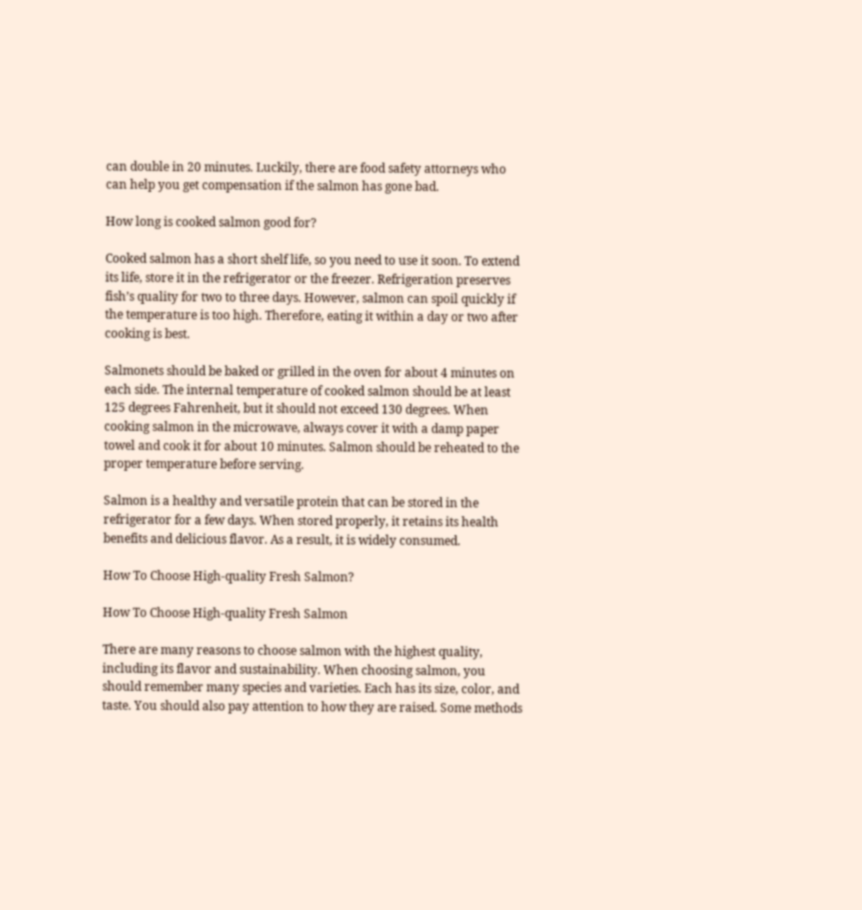can double in 20 minutes. Luckily, there are food safety attorneys who can help you get compensation if the salmon has gone bad.

How long is cooked salmon good for?

Cooked salmon has a short shelf life, so you need to use it soon. To extend its life, store it in the refrigerator or the freezer. Refrigeration preserves fish’s quality for two to three days. However, salmon can spoil quickly if the temperature is too high. Therefore, eating it within a day or two after cooking is best.

Salmonets should be baked or grilled in the oven for about 4 minutes on each side. The internal temperature of cooked salmon should be at least 125 degrees Fahrenheit, but it should not exceed 130 degrees. When cooking salmon in the microwave, always cover it with a damp paper towel and cook it for about 10 minutes. Salmon should be reheated to the proper temperature before serving.

Salmon is a healthy and versatile protein that can be stored in the refrigerator for a few days. When stored properly, it retains its health benefits and delicious flavor. As a result, it is widely consumed.

How To Choose High-quality Fresh Salmon?

How To Choose High-quality Fresh Salmon

There are many reasons to choose salmon with the highest quality, including its flavor and sustainability. When choosing salmon, you should remember many species and varieties. Each has its size, color, and taste. You should also pay attention to how they are raised. Some methods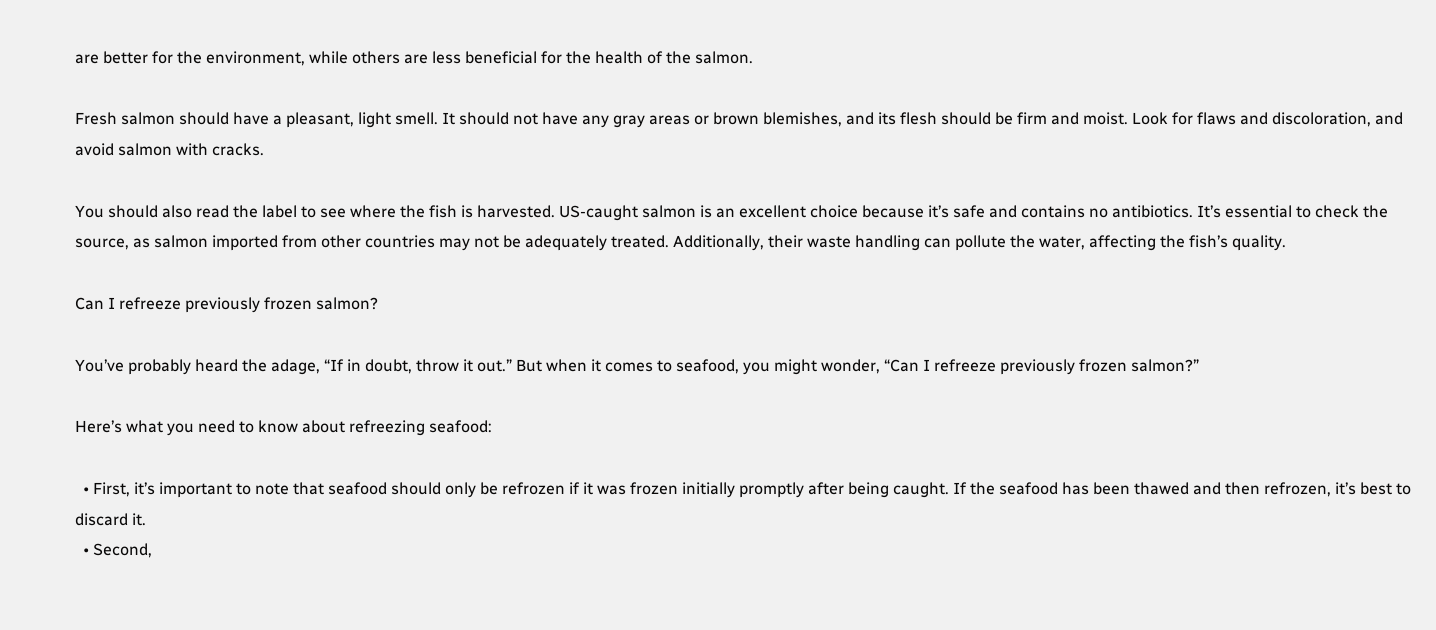are better for the environment, while others are less beneficial for the health of the salmon.

Fresh salmon should have a pleasant, light smell. It should not have any gray areas or brown blemishes, and its flesh should be firm and moist. Look for flaws and discoloration, and avoid salmon with cracks.

You should also read the label to see where the fish is harvested. US-caught salmon is an excellent choice because it’s safe and contains no antibiotics. It’s essential to check the source, as salmon imported from other countries may not be adequately treated. Additionally, their waste handling can pollute the water, affecting the fish’s quality.

Can I refreeze previously frozen salmon?

You’ve probably heard the adage, “If in doubt, throw it out.” But when it comes to seafood, you might wonder, “Can I refreeze previously frozen salmon?”

Here’s what you need to know about refreezing seafood:

  • First, it’s important to note that seafood should only be refrozen if it was frozen initially promptly after being caught. If the seafood has been thawed and then refrozen, it’s best to discard it.
  • Second,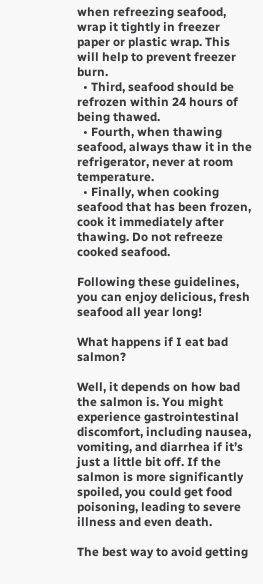when refreezing seafood, wrap it tightly in freezer paper or plastic wrap. This will help to prevent freezer burn.
  • Third, seafood should be refrozen within 24 hours of being thawed.
  • Fourth, when thawing seafood, always thaw it in the refrigerator, never at room temperature.
  • Finally, when cooking seafood that has been frozen, cook it immediately after thawing. Do not refreeze cooked seafood.

Following these guidelines, you can enjoy delicious, fresh seafood all year long!

What happens if I eat bad salmon?

Well, it depends on how bad the salmon is. You might experience gastrointestinal discomfort, including nausea, vomiting, and diarrhea if it’s just a little bit off. If the salmon is more significantly spoiled, you could get food poisoning, leading to severe illness and even death.

The best way to avoid getting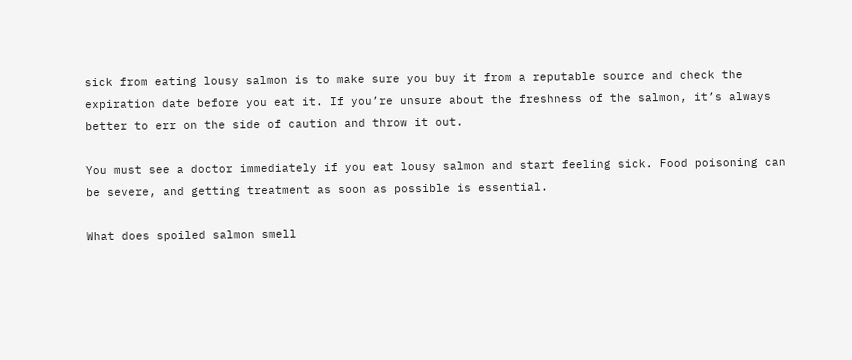sick from eating lousy salmon is to make sure you buy it from a reputable source and check the expiration date before you eat it. If you’re unsure about the freshness of the salmon, it’s always better to err on the side of caution and throw it out.

You must see a doctor immediately if you eat lousy salmon and start feeling sick. Food poisoning can be severe, and getting treatment as soon as possible is essential.

What does spoiled salmon smell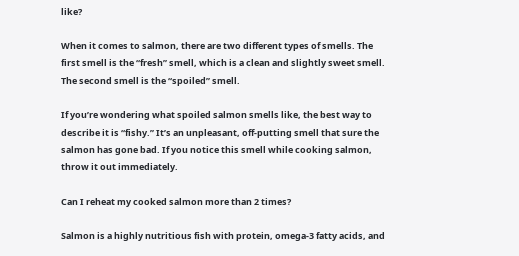like?

When it comes to salmon, there are two different types of smells. The first smell is the “fresh” smell, which is a clean and slightly sweet smell. The second smell is the “spoiled” smell.

If you’re wondering what spoiled salmon smells like, the best way to describe it is “fishy.” It’s an unpleasant, off-putting smell that sure the salmon has gone bad. If you notice this smell while cooking salmon, throw it out immediately.

Can I reheat my cooked salmon more than 2 times?

Salmon is a highly nutritious fish with protein, omega-3 fatty acids, and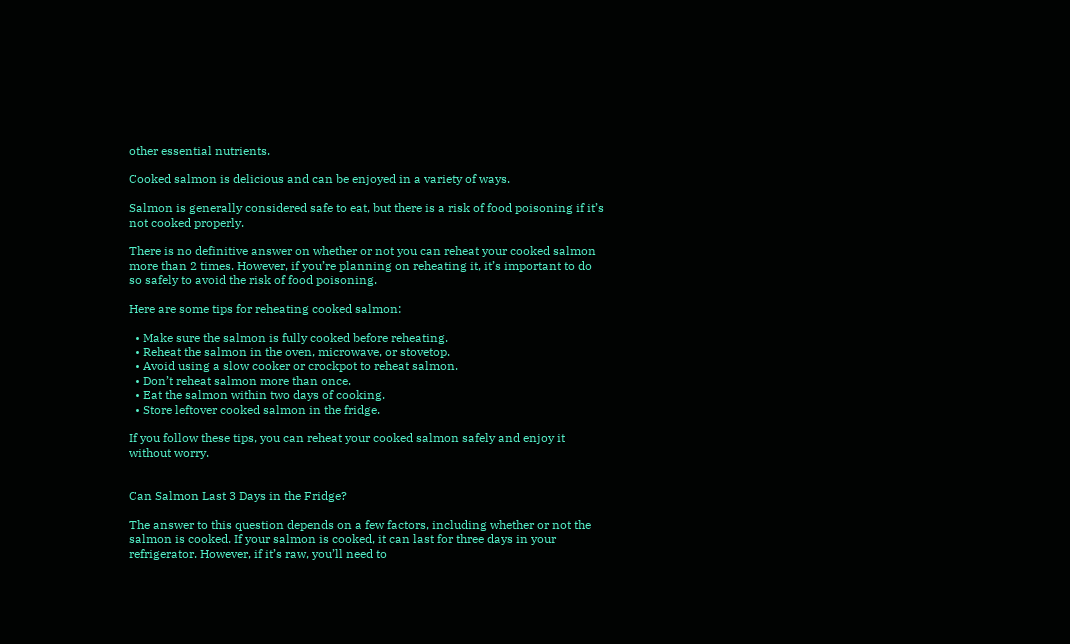other essential nutrients.

Cooked salmon is delicious and can be enjoyed in a variety of ways.

Salmon is generally considered safe to eat, but there is a risk of food poisoning if it’s not cooked properly.

There is no definitive answer on whether or not you can reheat your cooked salmon more than 2 times. However, if you’re planning on reheating it, it’s important to do so safely to avoid the risk of food poisoning.

Here are some tips for reheating cooked salmon:

  • Make sure the salmon is fully cooked before reheating.
  • Reheat the salmon in the oven, microwave, or stovetop.
  • Avoid using a slow cooker or crockpot to reheat salmon.
  • Don’t reheat salmon more than once.
  • Eat the salmon within two days of cooking.
  • Store leftover cooked salmon in the fridge.

If you follow these tips, you can reheat your cooked salmon safely and enjoy it without worry.


Can Salmon Last 3 Days in the Fridge?

The answer to this question depends on a few factors, including whether or not the salmon is cooked. If your salmon is cooked, it can last for three days in your refrigerator. However, if it’s raw, you’ll need to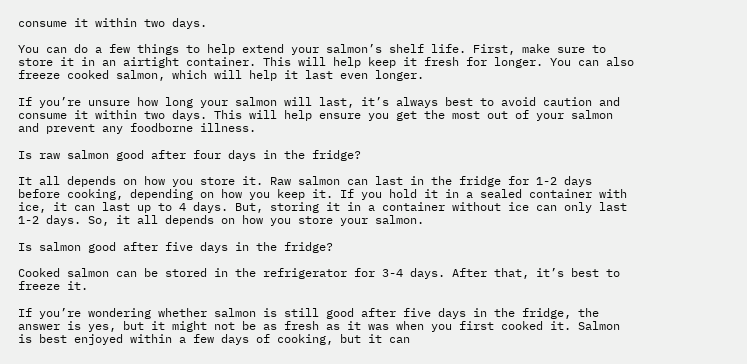consume it within two days.

You can do a few things to help extend your salmon’s shelf life. First, make sure to store it in an airtight container. This will help keep it fresh for longer. You can also freeze cooked salmon, which will help it last even longer.

If you’re unsure how long your salmon will last, it’s always best to avoid caution and consume it within two days. This will help ensure you get the most out of your salmon and prevent any foodborne illness.

Is raw salmon good after four days in the fridge?

It all depends on how you store it. Raw salmon can last in the fridge for 1-2 days before cooking, depending on how you keep it. If you hold it in a sealed container with ice, it can last up to 4 days. But, storing it in a container without ice can only last 1-2 days. So, it all depends on how you store your salmon.

Is salmon good after five days in the fridge?

Cooked salmon can be stored in the refrigerator for 3-4 days. After that, it’s best to freeze it.

If you’re wondering whether salmon is still good after five days in the fridge, the answer is yes, but it might not be as fresh as it was when you first cooked it. Salmon is best enjoyed within a few days of cooking, but it can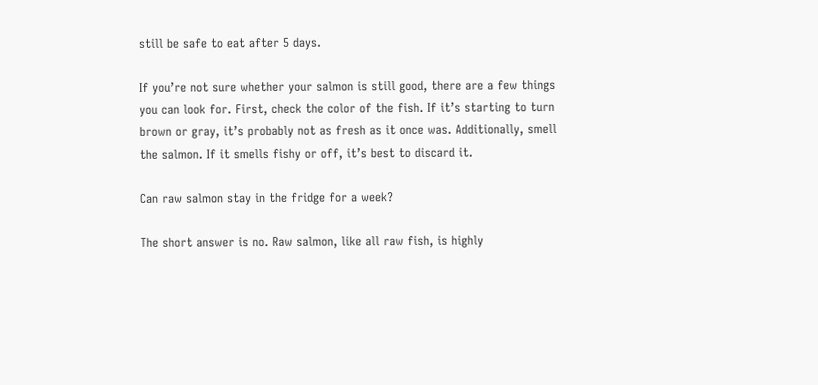still be safe to eat after 5 days.

If you’re not sure whether your salmon is still good, there are a few things you can look for. First, check the color of the fish. If it’s starting to turn brown or gray, it’s probably not as fresh as it once was. Additionally, smell the salmon. If it smells fishy or off, it’s best to discard it.

Can raw salmon stay in the fridge for a week?

The short answer is no. Raw salmon, like all raw fish, is highly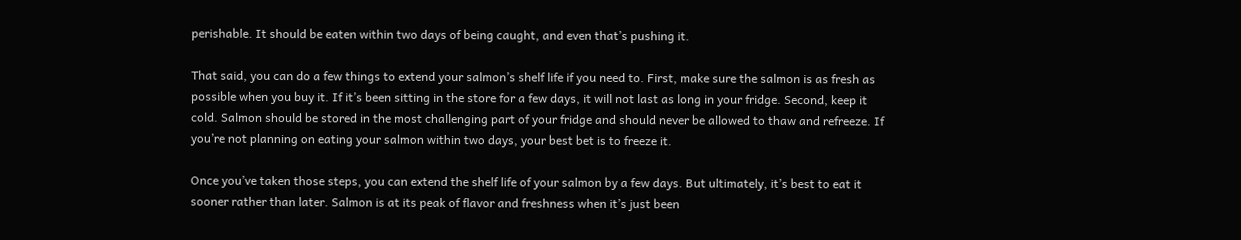perishable. It should be eaten within two days of being caught, and even that’s pushing it.

That said, you can do a few things to extend your salmon’s shelf life if you need to. First, make sure the salmon is as fresh as possible when you buy it. If it’s been sitting in the store for a few days, it will not last as long in your fridge. Second, keep it cold. Salmon should be stored in the most challenging part of your fridge and should never be allowed to thaw and refreeze. If you’re not planning on eating your salmon within two days, your best bet is to freeze it.

Once you’ve taken those steps, you can extend the shelf life of your salmon by a few days. But ultimately, it’s best to eat it sooner rather than later. Salmon is at its peak of flavor and freshness when it’s just been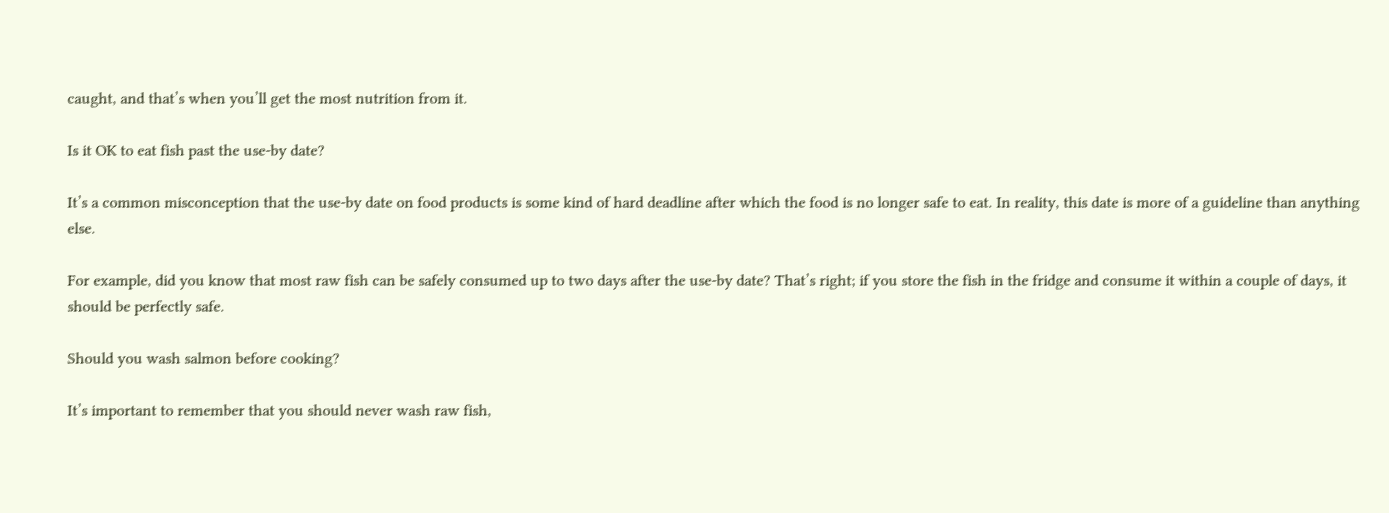caught, and that’s when you’ll get the most nutrition from it.

Is it OK to eat fish past the use-by date?

It’s a common misconception that the use-by date on food products is some kind of hard deadline after which the food is no longer safe to eat. In reality, this date is more of a guideline than anything else.

For example, did you know that most raw fish can be safely consumed up to two days after the use-by date? That’s right; if you store the fish in the fridge and consume it within a couple of days, it should be perfectly safe.

Should you wash salmon before cooking?

It’s important to remember that you should never wash raw fish,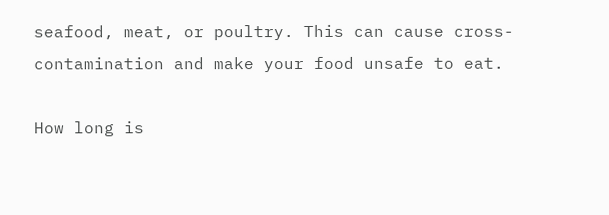seafood, meat, or poultry. This can cause cross-contamination and make your food unsafe to eat.

How long is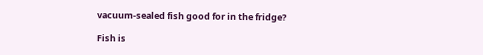vacuum-sealed fish good for in the fridge?

Fish is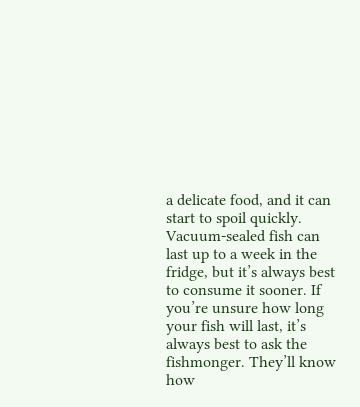a delicate food, and it can start to spoil quickly. Vacuum-sealed fish can last up to a week in the fridge, but it’s always best to consume it sooner. If you’re unsure how long your fish will last, it’s always best to ask the fishmonger. They’ll know how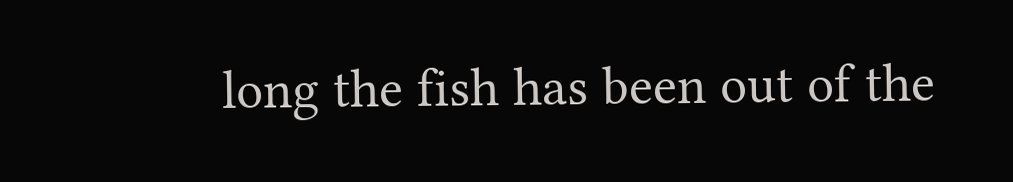long the fish has been out of the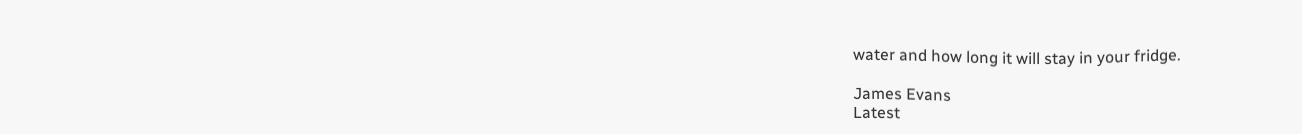water and how long it will stay in your fridge.

James Evans
Latest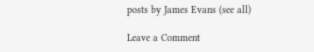posts by James Evans (see all)

Leave a Comment